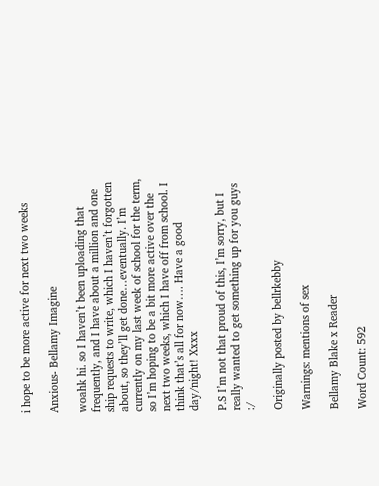i hope to be more active for next two weeks

Anxious- Bellamy Imagine

woahk hi. so I haven’t been uploading that frequently, and I have about a million and one ship requests to write, which I haven’t forgotten about, so they’ll get done…eventually. I’m currently on my last week of school for the term, so I’m hoping to be a bit more active over the next two weeks, which I have off from school. I think that’s all for now…. Have a good day/night! Xxxx

P.S I’m not that proud of this, I’m sorry, but I really wanted to get something up for you guys :/

Originally posted by bellrkebby

Warnings: mentions of sex

Bellamy Blake x Reader

Word Count: 592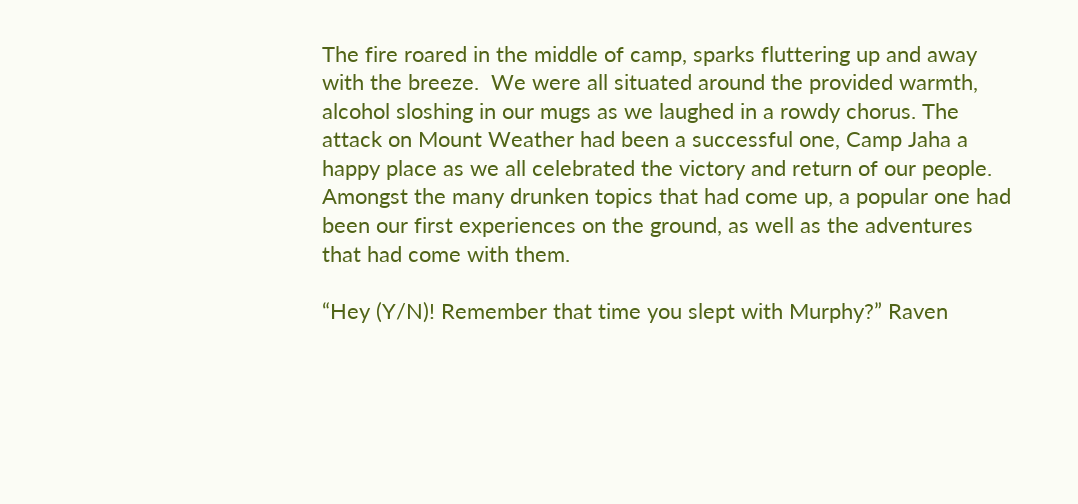The fire roared in the middle of camp, sparks fluttering up and away with the breeze.  We were all situated around the provided warmth, alcohol sloshing in our mugs as we laughed in a rowdy chorus. The attack on Mount Weather had been a successful one, Camp Jaha a happy place as we all celebrated the victory and return of our people. Amongst the many drunken topics that had come up, a popular one had been our first experiences on the ground, as well as the adventures that had come with them.

“Hey (Y/N)! Remember that time you slept with Murphy?” Raven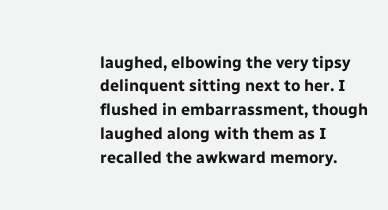laughed, elbowing the very tipsy delinquent sitting next to her. I flushed in embarrassment, though laughed along with them as I recalled the awkward memory.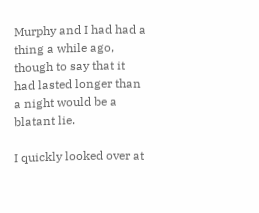Murphy and I had had a thing a while ago, though to say that it had lasted longer than a night would be a blatant lie.

I quickly looked over at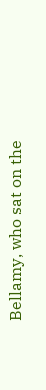Bellamy, who sat on the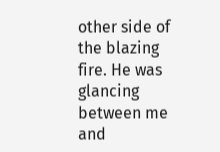other side of the blazing fire. He was glancing between me and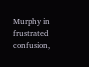Murphy in frustrated confusion,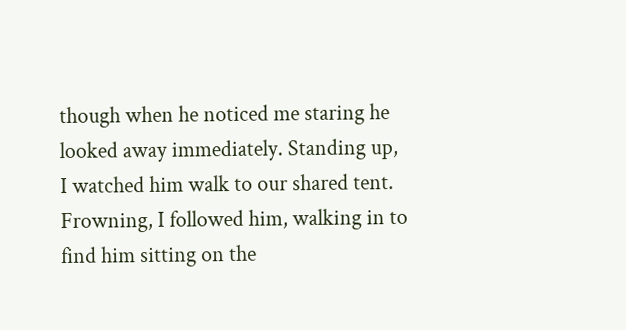though when he noticed me staring he looked away immediately. Standing up, I watched him walk to our shared tent. Frowning, I followed him, walking in to find him sitting on the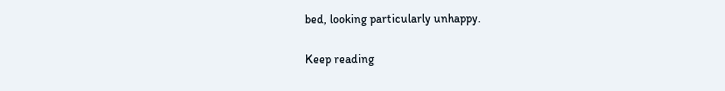bed, looking particularly unhappy.

Keep reading